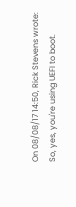On 08/08/17 14:50, Rick Stevens wrote:
So, yes, you're using UEFI to boot.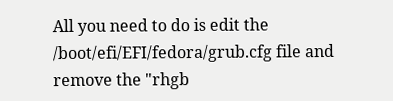All you need to do is edit the
/boot/efi/EFI/fedora/grub.cfg file and remove the "rhgb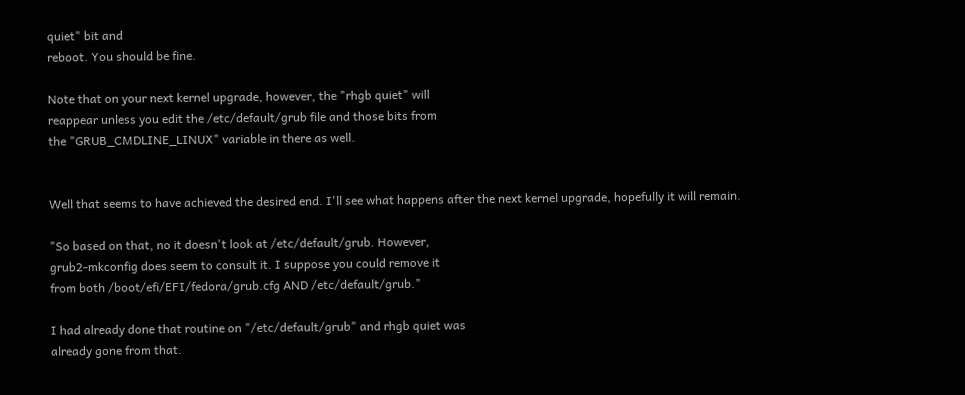quiet" bit and
reboot. You should be fine.

Note that on your next kernel upgrade, however, the "rhgb quiet" will
reappear unless you edit the /etc/default/grub file and those bits from
the "GRUB_CMDLINE_LINUX" variable in there as well.


Well that seems to have achieved the desired end. I'll see what happens after the next kernel upgrade, hopefully it will remain.

"So based on that, no it doesn't look at /etc/default/grub. However,
grub2-mkconfig does seem to consult it. I suppose you could remove it
from both /boot/efi/EFI/fedora/grub.cfg AND /etc/default/grub."

I had already done that routine on "/etc/default/grub" and rhgb quiet was
already gone from that.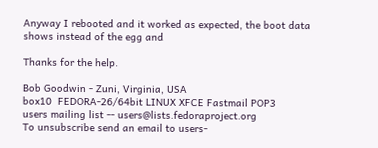Anyway I rebooted and it worked as expected, the boot data shows instead of the egg and

Thanks for the help.

Bob Goodwin - Zuni, Virginia, USA
box10  FEDORA-26/64bit LINUX XFCE Fastmail POP3
users mailing list -- users@lists.fedoraproject.org
To unsubscribe send an email to users-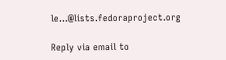le...@lists.fedoraproject.org

Reply via email to